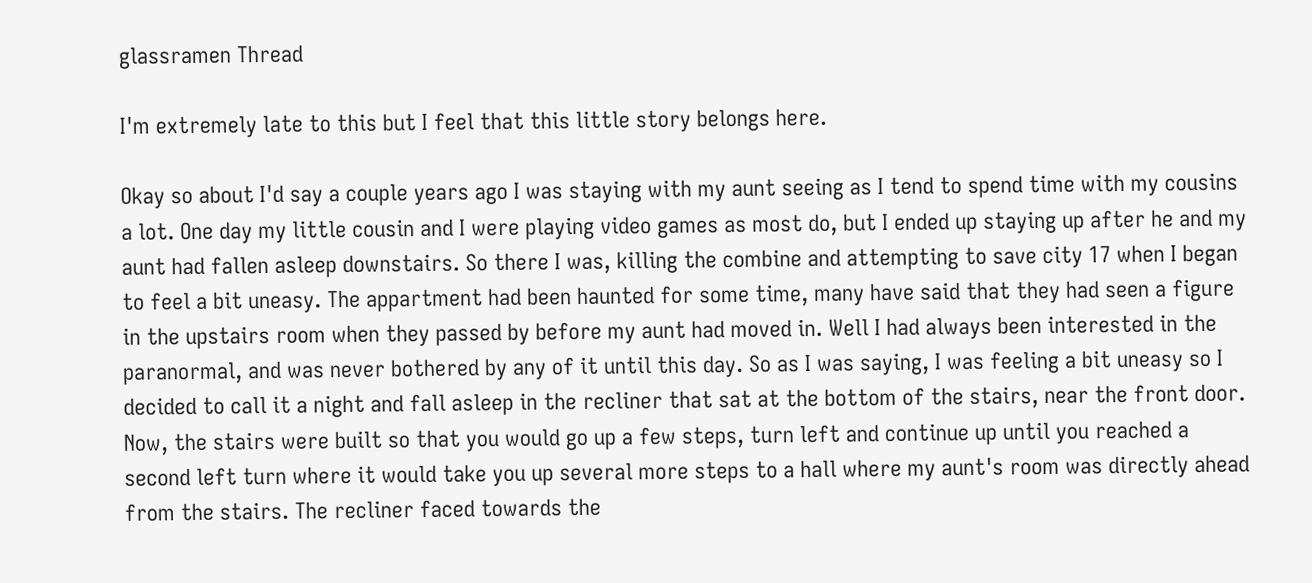glassramen Thread

I'm extremely late to this but I feel that this little story belongs here.

Okay so about I'd say a couple years ago I was staying with my aunt seeing as I tend to spend time with my cousins a lot. One day my little cousin and I were playing video games as most do, but I ended up staying up after he and my aunt had fallen asleep downstairs. So there I was, killing the combine and attempting to save city 17 when I began to feel a bit uneasy. The appartment had been haunted for some time, many have said that they had seen a figure in the upstairs room when they passed by before my aunt had moved in. Well I had always been interested in the paranormal, and was never bothered by any of it until this day. So as I was saying, I was feeling a bit uneasy so I decided to call it a night and fall asleep in the recliner that sat at the bottom of the stairs, near the front door. Now, the stairs were built so that you would go up a few steps, turn left and continue up until you reached a second left turn where it would take you up several more steps to a hall where my aunt's room was directly ahead from the stairs. The recliner faced towards the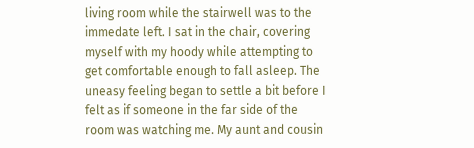living room while the stairwell was to the immedate left. I sat in the chair, covering myself with my hoody while attempting to get comfortable enough to fall asleep. The uneasy feeling began to settle a bit before I felt as if someone in the far side of the room was watching me. My aunt and cousin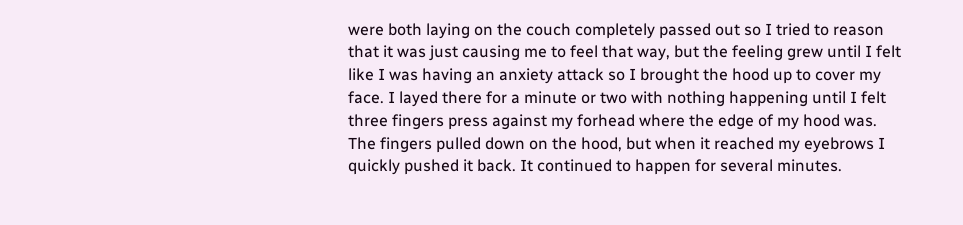were both laying on the couch completely passed out so I tried to reason that it was just causing me to feel that way, but the feeling grew until I felt like I was having an anxiety attack so I brought the hood up to cover my face. I layed there for a minute or two with nothing happening until I felt three fingers press against my forhead where the edge of my hood was. The fingers pulled down on the hood, but when it reached my eyebrows I quickly pushed it back. It continued to happen for several minutes.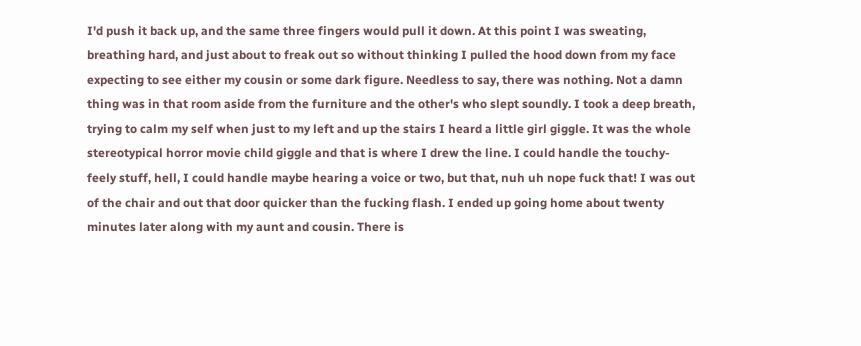I'd push it back up, and the same three fingers would pull it down. At this point I was sweating, breathing hard, and just about to freak out so without thinking I pulled the hood down from my face expecting to see either my cousin or some dark figure. Needless to say, there was nothing. Not a damn thing was in that room aside from the furniture and the other's who slept soundly. I took a deep breath, trying to calm my self when just to my left and up the stairs I heard a little girl giggle. It was the whole stereotypical horror movie child giggle and that is where I drew the line. I could handle the touchy-feely stuff, hell, I could handle maybe hearing a voice or two, but that, nuh uh nope fuck that! I was out of the chair and out that door quicker than the fucking flash. I ended up going home about twenty minutes later along with my aunt and cousin. There is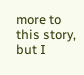more to this story, but I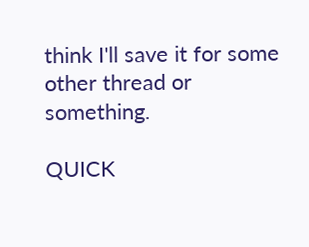think I'll save it for some other thread or something.

QUICK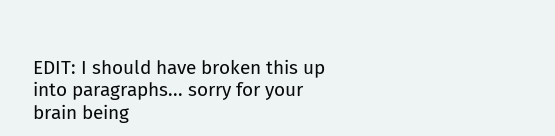EDIT: I should have broken this up into paragraphs... sorry for your brain being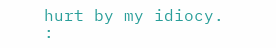hurt by my idiocy. :